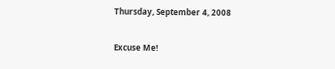Thursday, September 4, 2008

Excuse Me!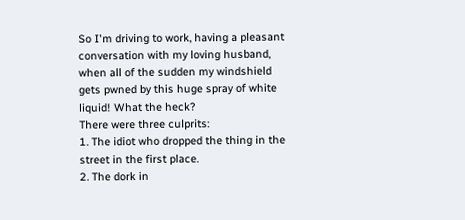So I'm driving to work, having a pleasant conversation with my loving husband, when all of the sudden my windshield gets pwned by this huge spray of white liquid! What the heck?
There were three culprits:
1. The idiot who dropped the thing in the street in the first place.
2. The dork in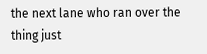the next lane who ran over the thing just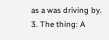as a was driving by.
3. The thing: A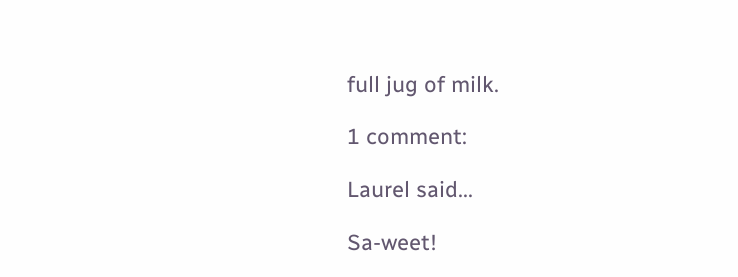full jug of milk.

1 comment:

Laurel said...

Sa-weet!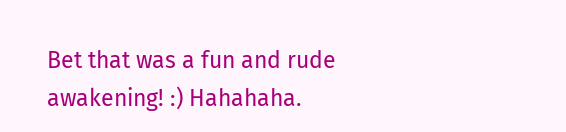Bet that was a fun and rude awakening! :) Hahahaha.